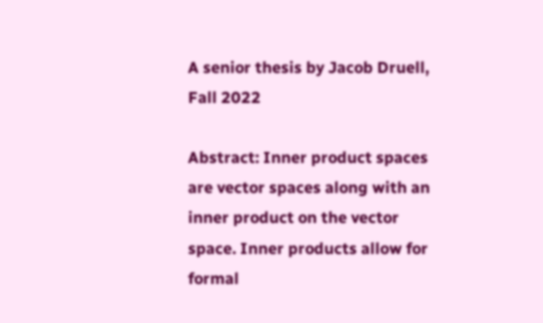A senior thesis by Jacob Druell, Fall 2022

Abstract: Inner product spaces are vector spaces along with an inner product on the vector space. Inner products allow for formal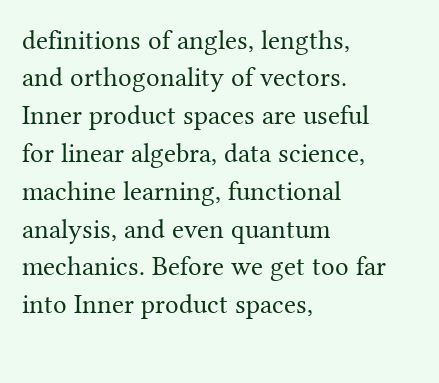definitions of angles, lengths, and orthogonality of vectors. Inner product spaces are useful for linear algebra, data science, machine learning, functional analysis, and even quantum mechanics. Before we get too far into Inner product spaces,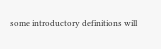some introductory definitions will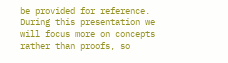be provided for reference. During this presentation we will focus more on concepts rather than proofs, so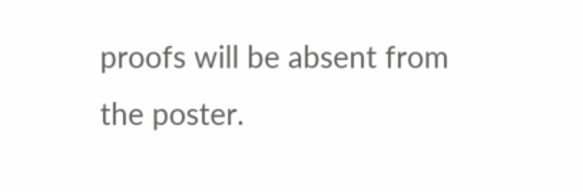proofs will be absent from the poster.